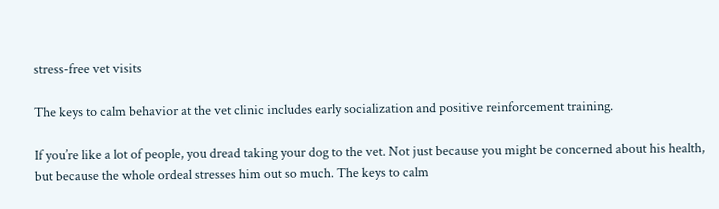stress-free vet visits

The keys to calm behavior at the vet clinic includes early socialization and positive reinforcement training.

If you’re like a lot of people, you dread taking your dog to the vet. Not just because you might be concerned about his health, but because the whole ordeal stresses him out so much. The keys to calm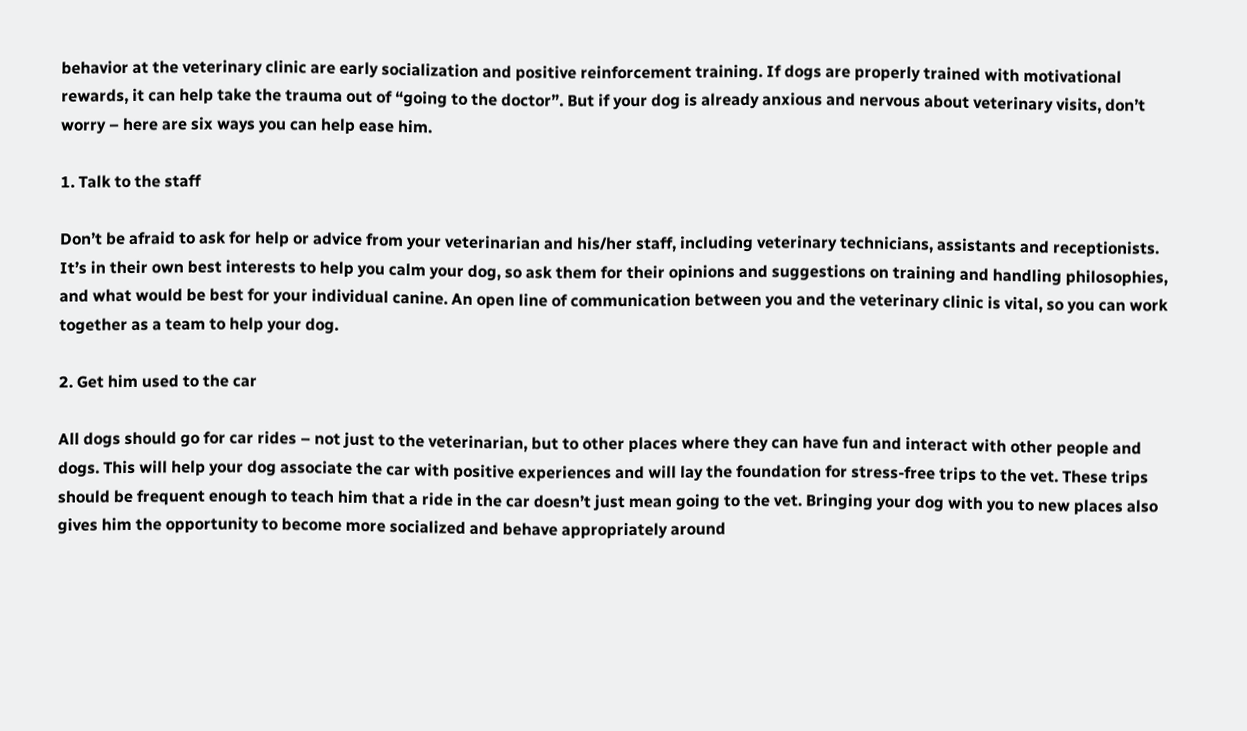behavior at the veterinary clinic are early socialization and positive reinforcement training. If dogs are properly trained with motivational rewards, it can help take the trauma out of “going to the doctor”. But if your dog is already anxious and nervous about veterinary visits, don’t worry – here are six ways you can help ease him.

1. Talk to the staff

Don’t be afraid to ask for help or advice from your veterinarian and his/her staff, including veterinary technicians, assistants and receptionists. It’s in their own best interests to help you calm your dog, so ask them for their opinions and suggestions on training and handling philosophies, and what would be best for your individual canine. An open line of communication between you and the veterinary clinic is vital, so you can work together as a team to help your dog.

2. Get him used to the car

All dogs should go for car rides – not just to the veterinarian, but to other places where they can have fun and interact with other people and dogs. This will help your dog associate the car with positive experiences and will lay the foundation for stress-free trips to the vet. These trips should be frequent enough to teach him that a ride in the car doesn’t just mean going to the vet. Bringing your dog with you to new places also gives him the opportunity to become more socialized and behave appropriately around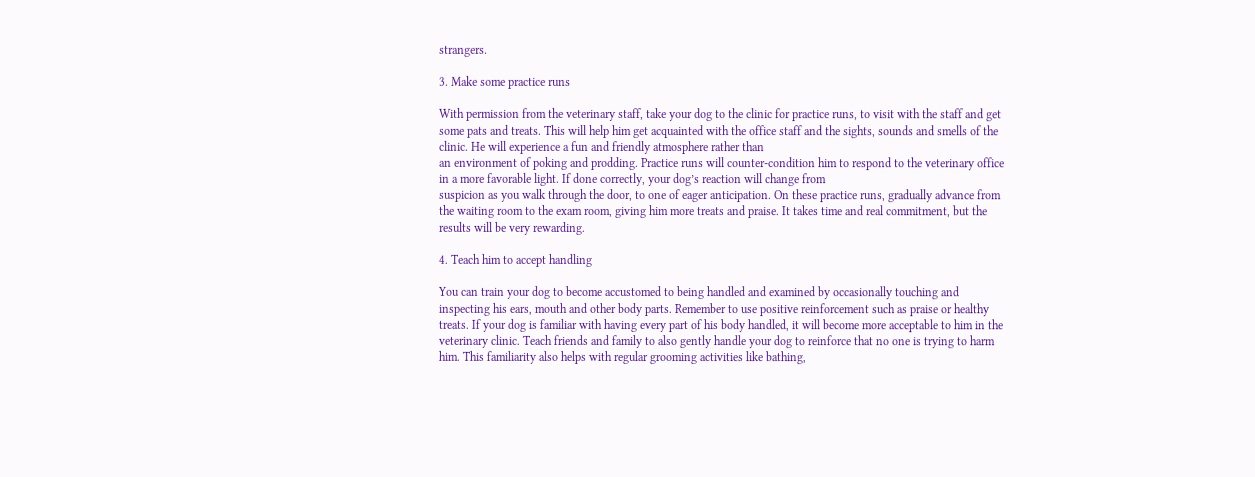strangers.

3. Make some practice runs

With permission from the veterinary staff, take your dog to the clinic for practice runs, to visit with the staff and get some pats and treats. This will help him get acquainted with the office staff and the sights, sounds and smells of the clinic. He will experience a fun and friendly atmosphere rather than
an environment of poking and prodding. Practice runs will counter-condition him to respond to the veterinary office in a more favorable light. If done correctly, your dog’s reaction will change from
suspicion as you walk through the door, to one of eager anticipation. On these practice runs, gradually advance from the waiting room to the exam room, giving him more treats and praise. It takes time and real commitment, but the results will be very rewarding.

4. Teach him to accept handling

You can train your dog to become accustomed to being handled and examined by occasionally touching and inspecting his ears, mouth and other body parts. Remember to use positive reinforcement such as praise or healthy treats. If your dog is familiar with having every part of his body handled, it will become more acceptable to him in the veterinary clinic. Teach friends and family to also gently handle your dog to reinforce that no one is trying to harm him. This familiarity also helps with regular grooming activities like bathing,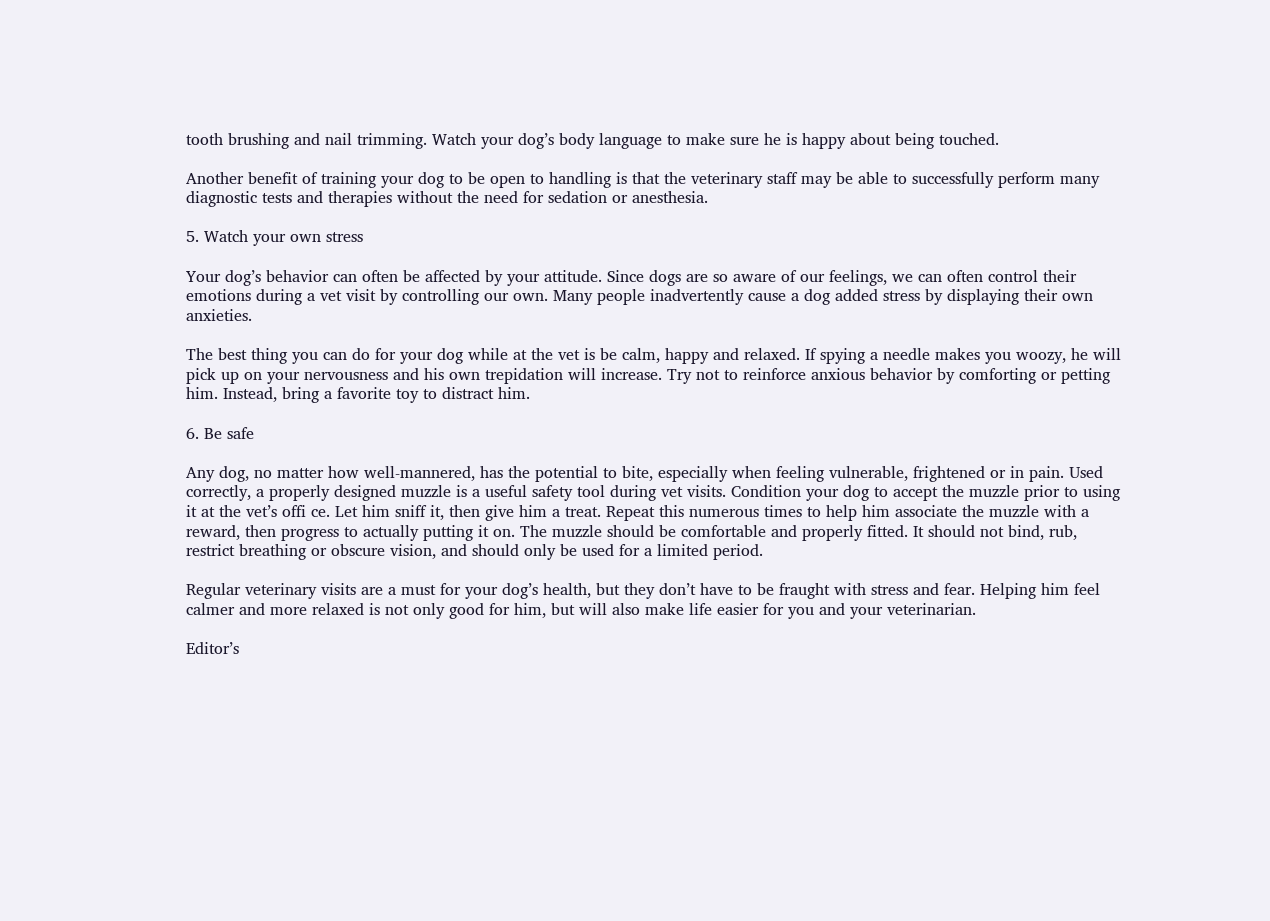tooth brushing and nail trimming. Watch your dog’s body language to make sure he is happy about being touched.

Another benefit of training your dog to be open to handling is that the veterinary staff may be able to successfully perform many diagnostic tests and therapies without the need for sedation or anesthesia.

5. Watch your own stress

Your dog’s behavior can often be affected by your attitude. Since dogs are so aware of our feelings, we can often control their emotions during a vet visit by controlling our own. Many people inadvertently cause a dog added stress by displaying their own anxieties.

The best thing you can do for your dog while at the vet is be calm, happy and relaxed. If spying a needle makes you woozy, he will pick up on your nervousness and his own trepidation will increase. Try not to reinforce anxious behavior by comforting or petting him. Instead, bring a favorite toy to distract him.

6. Be safe

Any dog, no matter how well-mannered, has the potential to bite, especially when feeling vulnerable, frightened or in pain. Used correctly, a properly designed muzzle is a useful safety tool during vet visits. Condition your dog to accept the muzzle prior to using it at the vet’s offi ce. Let him sniff it, then give him a treat. Repeat this numerous times to help him associate the muzzle with a reward, then progress to actually putting it on. The muzzle should be comfortable and properly fitted. It should not bind, rub, restrict breathing or obscure vision, and should only be used for a limited period.

Regular veterinary visits are a must for your dog’s health, but they don’t have to be fraught with stress and fear. Helping him feel calmer and more relaxed is not only good for him, but will also make life easier for you and your veterinarian.

Editor’s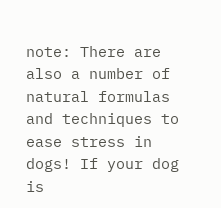note: There are also a number of natural formulas and techniques to ease stress in dogs! If your dog is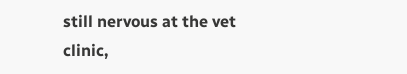still nervous at the vet clinic,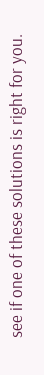see if one of these solutions is right for you.